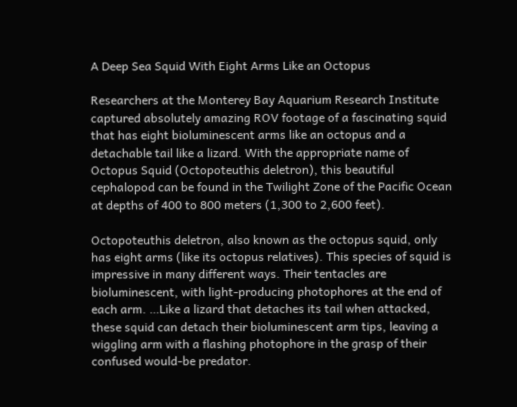A Deep Sea Squid With Eight Arms Like an Octopus

Researchers at the Monterey Bay Aquarium Research Institute captured absolutely amazing ROV footage of a fascinating squid that has eight bioluminescent arms like an octopus and a detachable tail like a lizard. With the appropriate name of Octopus Squid (Octopoteuthis deletron), this beautiful cephalopod can be found in the Twilight Zone of the Pacific Ocean at depths of 400 to 800 meters (1,300 to 2,600 feet).

Octopoteuthis deletron, also known as the octopus squid, only has eight arms (like its octopus relatives). This species of squid is impressive in many different ways. Their tentacles are bioluminescent, with light-producing photophores at the end of each arm. …Like a lizard that detaches its tail when attacked, these squid can detach their bioluminescent arm tips, leaving a wiggling arm with a flashing photophore in the grasp of their confused would-be predator.